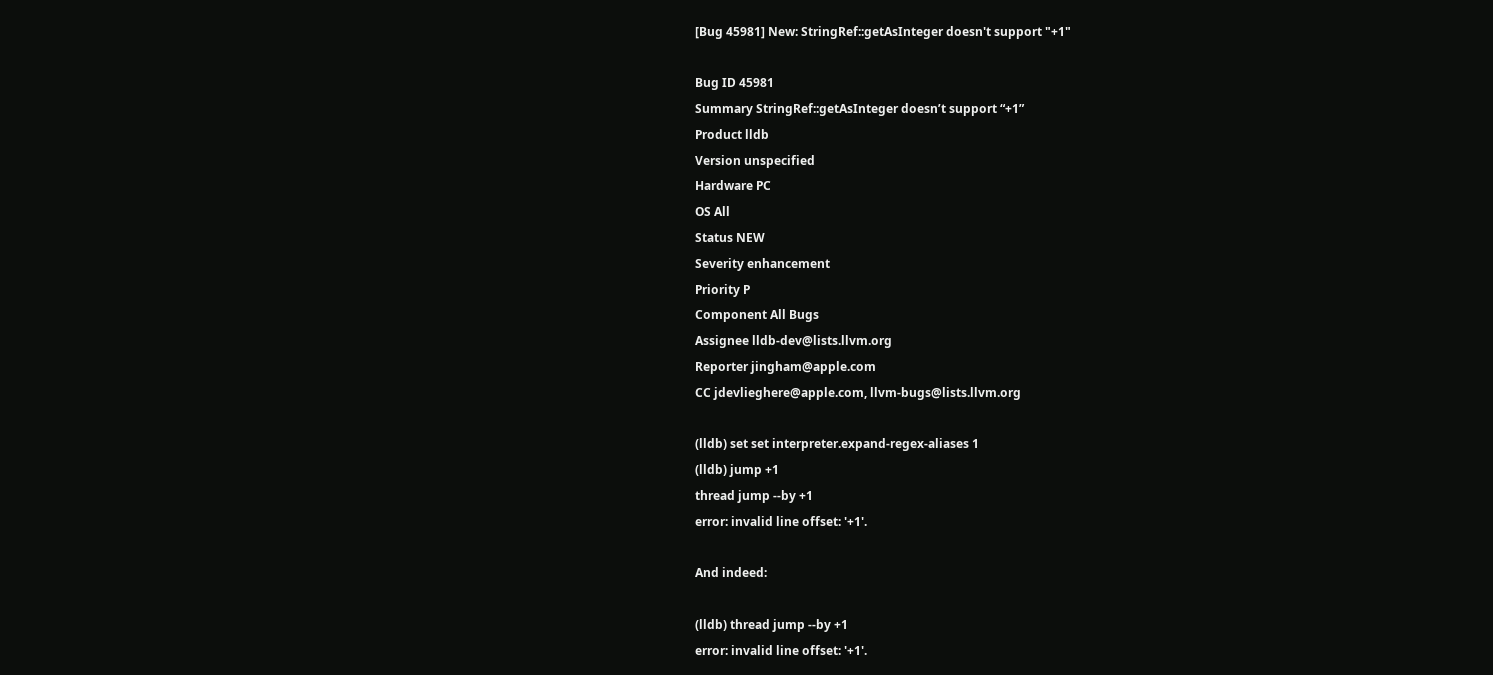[Bug 45981] New: StringRef::getAsInteger doesn't support "+1"

Bug ID 45981
Summary StringRef::getAsInteger doesn’t support “+1”
Product lldb
Version unspecified
Hardware PC
OS All
Status NEW
Severity enhancement
Priority P
Component All Bugs
Assignee lldb-dev@lists.llvm.org
Reporter jingham@apple.com
CC jdevlieghere@apple.com, llvm-bugs@lists.llvm.org

(lldb) set set interpreter.expand-regex-aliases 1
(lldb) jump +1
thread jump --by +1
error: invalid line offset: '+1'.

And indeed:

(lldb) thread jump --by +1
error: invalid line offset: '+1'.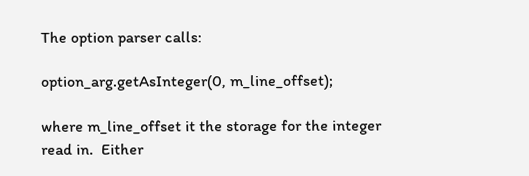The option parser calls:

option_arg.getAsInteger(0, m_line_offset);

where m_line_offset it the storage for the integer read in.  Either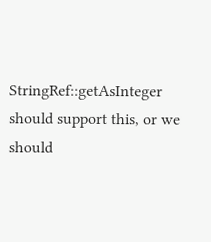StringRef::getAsInteger should support this, or we should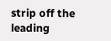strip off the leading